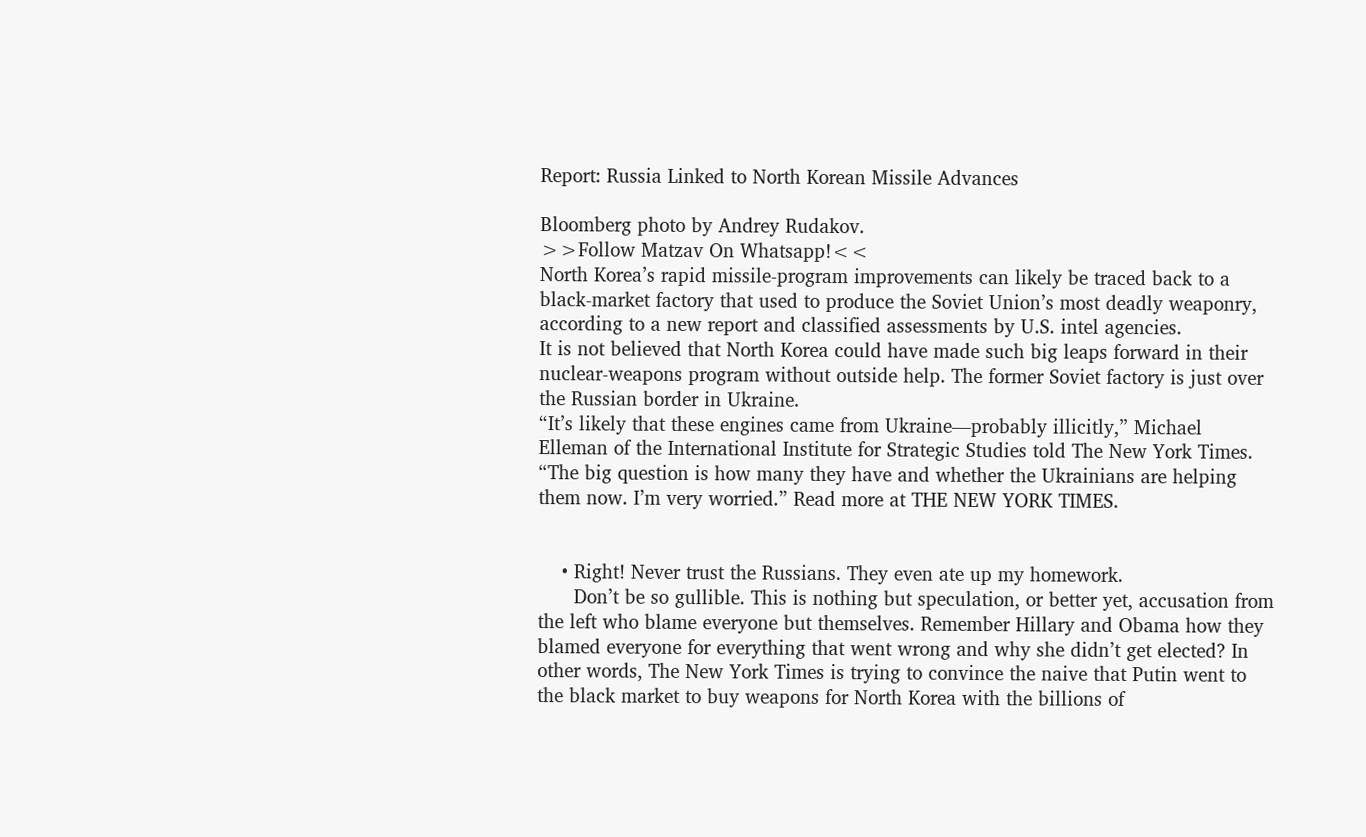Report: Russia Linked to North Korean Missile Advances

Bloomberg photo by Andrey Rudakov.
>>Follow Matzav On Whatsapp!<<
North Korea’s rapid missile-program improvements can likely be traced back to a black-market factory that used to produce the Soviet Union’s most deadly weaponry, according to a new report and classified assessments by U.S. intel agencies.
It is not believed that North Korea could have made such big leaps forward in their nuclear-weapons program without outside help. The former Soviet factory is just over the Russian border in Ukraine.
“It’s likely that these engines came from Ukraine—probably illicitly,” Michael Elleman of the International Institute for Strategic Studies told The New York Times. “The big question is how many they have and whether the Ukrainians are helping them now. I’m very worried.” Read more at THE NEW YORK TIMES.


    • Right! Never trust the Russians. They even ate up my homework.
      Don’t be so gullible. This is nothing but speculation, or better yet, accusation from the left who blame everyone but themselves. Remember Hillary and Obama how they blamed everyone for everything that went wrong and why she didn’t get elected? In other words, The New York Times is trying to convince the naive that Putin went to the black market to buy weapons for North Korea with the billions of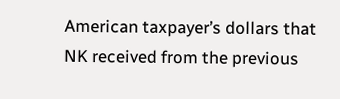American taxpayer’s dollars that NK received from the previous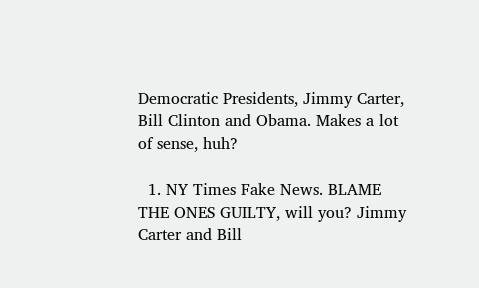Democratic Presidents, Jimmy Carter, Bill Clinton and Obama. Makes a lot of sense, huh?

  1. NY Times Fake News. BLAME THE ONES GUILTY, will you? Jimmy Carter and Bill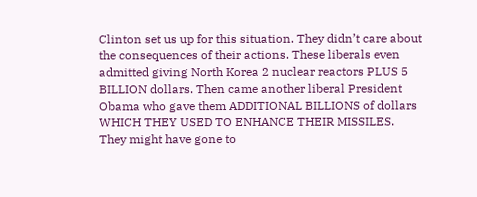Clinton set us up for this situation. They didn’t care about the consequences of their actions. These liberals even admitted giving North Korea 2 nuclear reactors PLUS 5 BILLION dollars. Then came another liberal President Obama who gave them ADDITIONAL BILLIONS of dollars WHICH THEY USED TO ENHANCE THEIR MISSILES. They might have gone to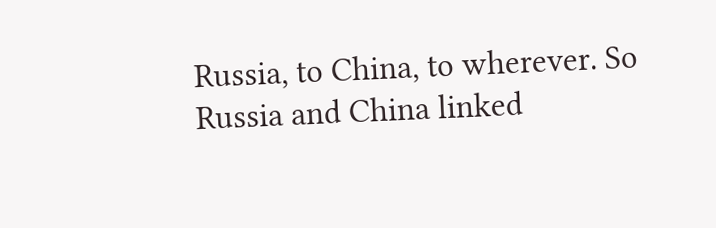Russia, to China, to wherever. So Russia and China linked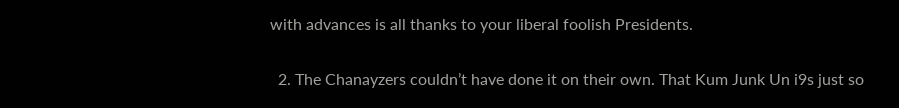with advances is all thanks to your liberal foolish Presidents.

  2. The Chanayzers couldn’t have done it on their own. That Kum Junk Un i9s just so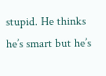stupid. He thinks he’s smart but he’s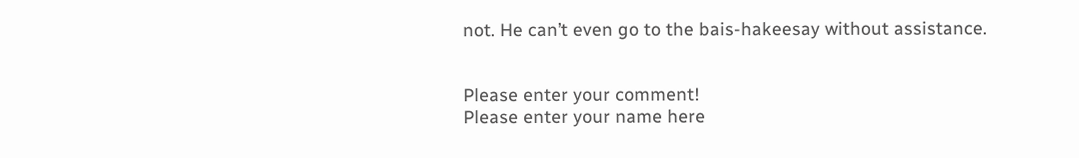not. He can’t even go to the bais-hakeesay without assistance.


Please enter your comment!
Please enter your name here